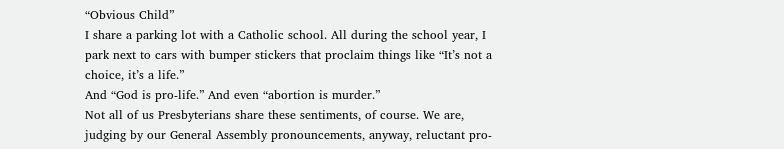“Obvious Child”
I share a parking lot with a Catholic school. All during the school year, I park next to cars with bumper stickers that proclaim things like “It’s not a choice, it’s a life.”
And “God is pro-life.” And even “abortion is murder.”
Not all of us Presbyterians share these sentiments, of course. We are, judging by our General Assembly pronouncements, anyway, reluctant pro-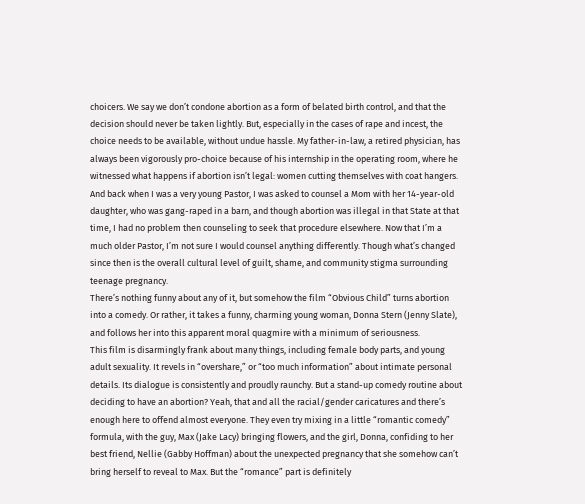choicers. We say we don’t condone abortion as a form of belated birth control, and that the decision should never be taken lightly. But, especially in the cases of rape and incest, the choice needs to be available, without undue hassle. My father-in-law, a retired physician, has always been vigorously pro-choice because of his internship in the operating room, where he witnessed what happens if abortion isn’t legal: women cutting themselves with coat hangers. And back when I was a very young Pastor, I was asked to counsel a Mom with her 14-year-old daughter, who was gang-raped in a barn, and though abortion was illegal in that State at that time, I had no problem then counseling to seek that procedure elsewhere. Now that I’m a much older Pastor, I’m not sure I would counsel anything differently. Though what’s changed since then is the overall cultural level of guilt, shame, and community stigma surrounding teenage pregnancy.
There’s nothing funny about any of it, but somehow the film “Obvious Child” turns abortion into a comedy. Or rather, it takes a funny, charming young woman, Donna Stern (Jenny Slate), and follows her into this apparent moral quagmire with a minimum of seriousness.
This film is disarmingly frank about many things, including female body parts, and young adult sexuality. It revels in “overshare,” or “too much information” about intimate personal details. Its dialogue is consistently and proudly raunchy. But a stand-up comedy routine about deciding to have an abortion? Yeah, that and all the racial/gender caricatures and there’s enough here to offend almost everyone. They even try mixing in a little “romantic comedy” formula, with the guy, Max (Jake Lacy) bringing flowers, and the girl, Donna, confiding to her best friend, Nellie (Gabby Hoffman) about the unexpected pregnancy that she somehow can’t bring herself to reveal to Max. But the “romance” part is definitely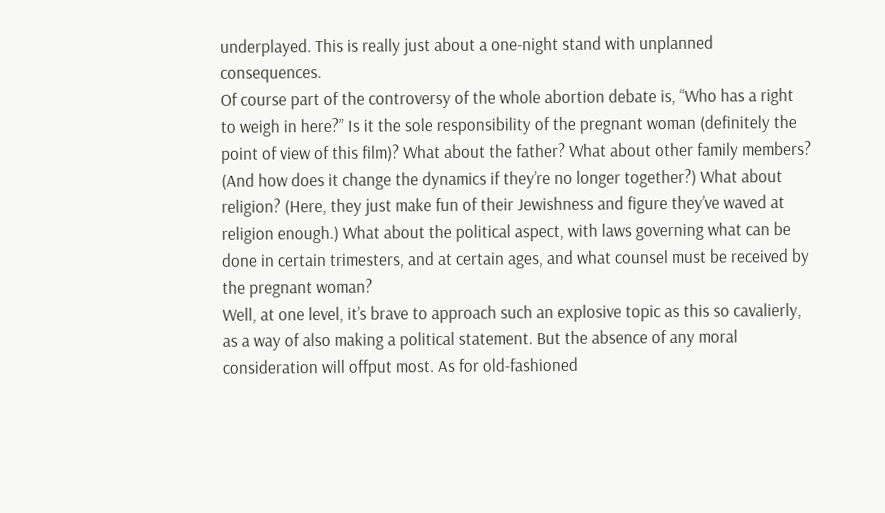underplayed. This is really just about a one-night stand with unplanned consequences.
Of course part of the controversy of the whole abortion debate is, “Who has a right to weigh in here?” Is it the sole responsibility of the pregnant woman (definitely the point of view of this film)? What about the father? What about other family members? (And how does it change the dynamics if they’re no longer together?) What about religion? (Here, they just make fun of their Jewishness and figure they’ve waved at religion enough.) What about the political aspect, with laws governing what can be done in certain trimesters, and at certain ages, and what counsel must be received by the pregnant woman?
Well, at one level, it’s brave to approach such an explosive topic as this so cavalierly, as a way of also making a political statement. But the absence of any moral consideration will offput most. As for old-fashioned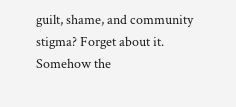guilt, shame, and community stigma? Forget about it. Somehow the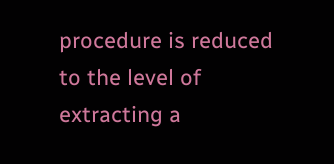procedure is reduced to the level of extracting a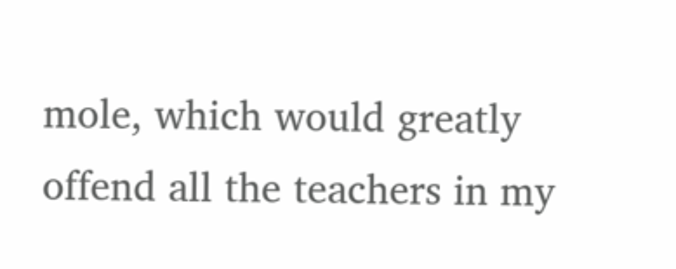mole, which would greatly offend all the teachers in my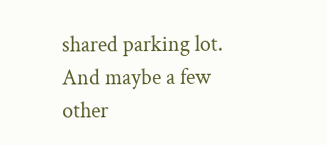shared parking lot. And maybe a few other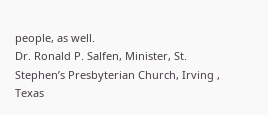people, as well.
Dr. Ronald P. Salfen, Minister, St. Stephen’s Presbyterian Church, Irving , Texas